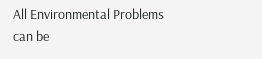All Environmental Problems can be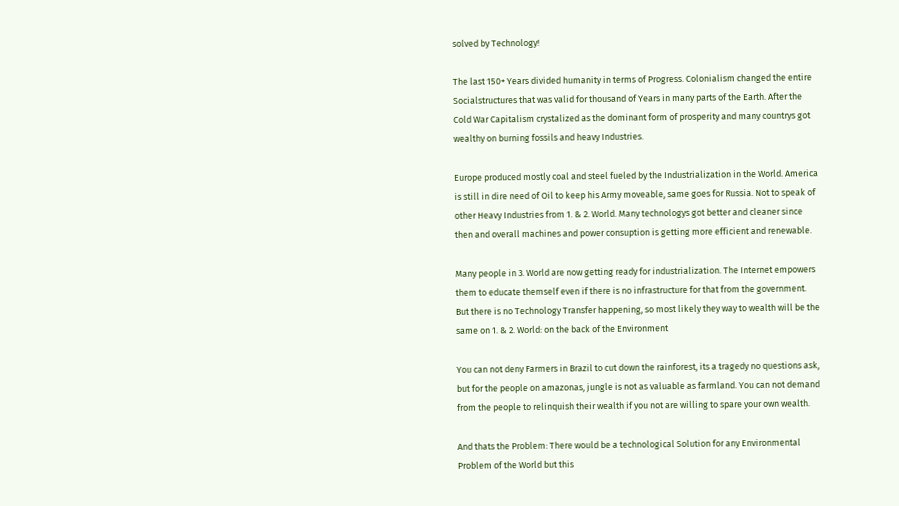solved by Technology!

The last 150+ Years divided humanity in terms of Progress. Colonialism changed the entire Socialstructures that was valid for thousand of Years in many parts of the Earth. After the Cold War Capitalism crystalized as the dominant form of prosperity and many countrys got wealthy on burning fossils and heavy Industries.

Europe produced mostly coal and steel fueled by the Industrialization in the World. America is still in dire need of Oil to keep his Army moveable, same goes for Russia. Not to speak of other Heavy Industries from 1. & 2. World. Many technologys got better and cleaner since then and overall machines and power consuption is getting more efficient and renewable.

Many people in 3. World are now getting ready for industrialization. The Internet empowers them to educate themself even if there is no infrastructure for that from the government. But there is no Technology Transfer happening, so most likely they way to wealth will be the same on 1. & 2. World: on the back of the Environment

You can not deny Farmers in Brazil to cut down the rainforest, its a tragedy no questions ask, but for the people on amazonas, jungle is not as valuable as farmland. You can not demand from the people to relinquish their wealth if you not are willing to spare your own wealth.

And thats the Problem: There would be a technological Solution for any Environmental Problem of the World but this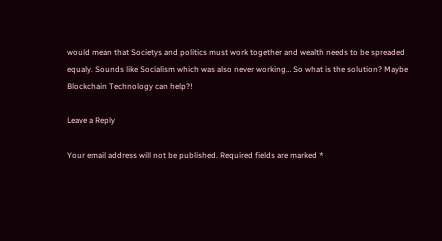would mean that Societys and politics must work together and wealth needs to be spreaded equaly. Sounds like Socialism which was also never working… So what is the solution? Maybe Blockchain Technology can help?!

Leave a Reply

Your email address will not be published. Required fields are marked *